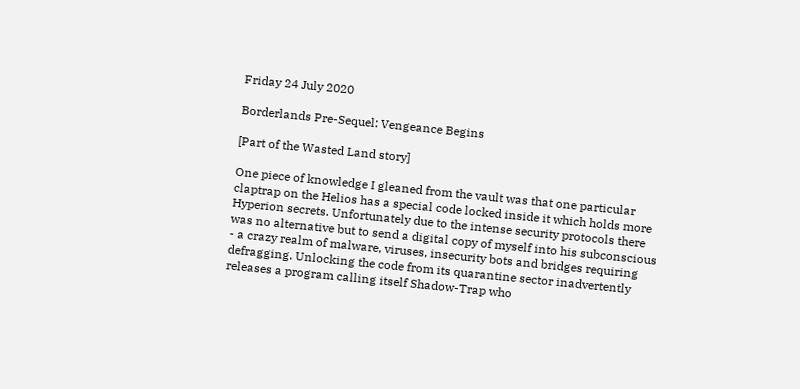Friday 24 July 2020

Borderlands Pre-Sequel: Vengeance Begins

[Part of the Wasted Land story]

One piece of knowledge I gleaned from the vault was that one particular claptrap on the Helios has a special code locked inside it which holds more Hyperion secrets. Unfortunately due to the intense security protocols there was no alternative but to send a digital copy of myself into his subconscious - a crazy realm of malware, viruses, insecurity bots and bridges requiring defragging. Unlocking the code from its quarantine sector inadvertently releases a program calling itself Shadow-Trap who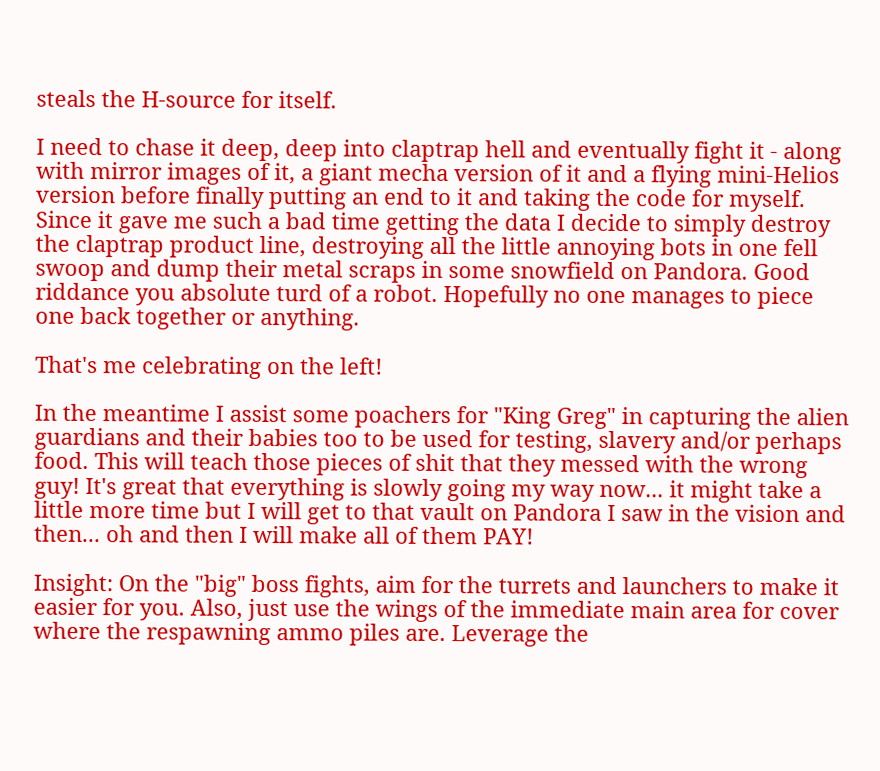steals the H-source for itself.

I need to chase it deep, deep into claptrap hell and eventually fight it - along with mirror images of it, a giant mecha version of it and a flying mini-Helios version before finally putting an end to it and taking the code for myself. Since it gave me such a bad time getting the data I decide to simply destroy the claptrap product line, destroying all the little annoying bots in one fell swoop and dump their metal scraps in some snowfield on Pandora. Good riddance you absolute turd of a robot. Hopefully no one manages to piece one back together or anything.

That's me celebrating on the left!

In the meantime I assist some poachers for "King Greg" in capturing the alien guardians and their babies too to be used for testing, slavery and/or perhaps food. This will teach those pieces of shit that they messed with the wrong guy! It's great that everything is slowly going my way now... it might take a little more time but I will get to that vault on Pandora I saw in the vision and then... oh and then I will make all of them PAY!

Insight: On the "big" boss fights, aim for the turrets and launchers to make it easier for you. Also, just use the wings of the immediate main area for cover where the respawning ammo piles are. Leverage the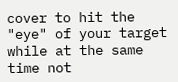cover to hit the "eye" of your target while at the same time not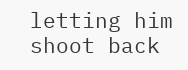letting him shoot back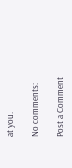at you.

No comments:

Post a Comment